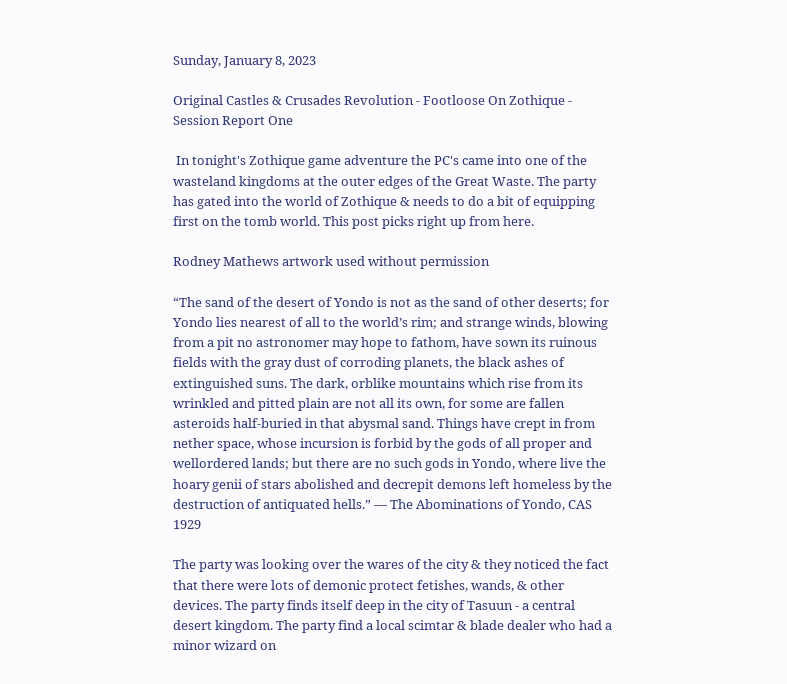Sunday, January 8, 2023

Original Castles & Crusades Revolution - Footloose On Zothique - Session Report One

 In tonight's Zothique game adventure the PC's came into one of the wasteland kingdoms at the outer edges of the Great Waste. The party has gated into the world of Zothique & needs to do a bit of equipping first on the tomb world. This post picks right up from here.

Rodney Mathews artwork used without permission

“The sand of the desert of Yondo is not as the sand of other deserts; for Yondo lies nearest of all to the world’s rim; and strange winds, blowing from a pit no astronomer may hope to fathom, have sown its ruinous fields with the gray dust of corroding planets, the black ashes of extinguished suns. The dark, orblike mountains which rise from its wrinkled and pitted plain are not all its own, for some are fallen asteroids half-buried in that abysmal sand. Things have crept in from nether space, whose incursion is forbid by the gods of all proper and wellordered lands; but there are no such gods in Yondo, where live the hoary genii of stars abolished and decrepit demons left homeless by the destruction of antiquated hells.” — The Abominations of Yondo, CAS 1929

The party was looking over the wares of the city & they noticed the fact that there were lots of demonic protect fetishes, wands, & other devices. The party finds itself deep in the city of Tasuun - a central desert kingdom. The party find a local scimtar & blade dealer who had a minor wizard on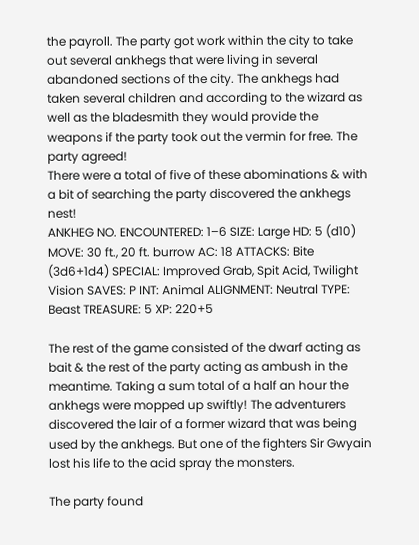the payroll. The party got work within the city to take out several ankhegs that were living in several abandoned sections of the city. The ankhegs had taken several children and according to the wizard as well as the bladesmith they would provide the weapons if the party took out the vermin for free. The party agreed!
There were a total of five of these abominations & with a bit of searching the party discovered the ankhegs nest!
ANKHEG NO. ENCOUNTERED: 1–6 SIZE: Large HD: 5 (d10) MOVE: 30 ft., 20 ft. burrow AC: 18 ATTACKS: Bite (3d6+1d4) SPECIAL: Improved Grab, Spit Acid, Twilight Vision SAVES: P INT: Animal ALIGNMENT: Neutral TYPE: Beast TREASURE: 5 XP: 220+5

The rest of the game consisted of the dwarf acting as bait & the rest of the party acting as ambush in the meantime. Taking a sum total of a half an hour the ankhegs were mopped up swiftly! The adventurers discovered the lair of a former wizard that was being used by the ankhegs. But one of the fighters Sir Gwyain lost his life to the acid spray the monsters.

The party found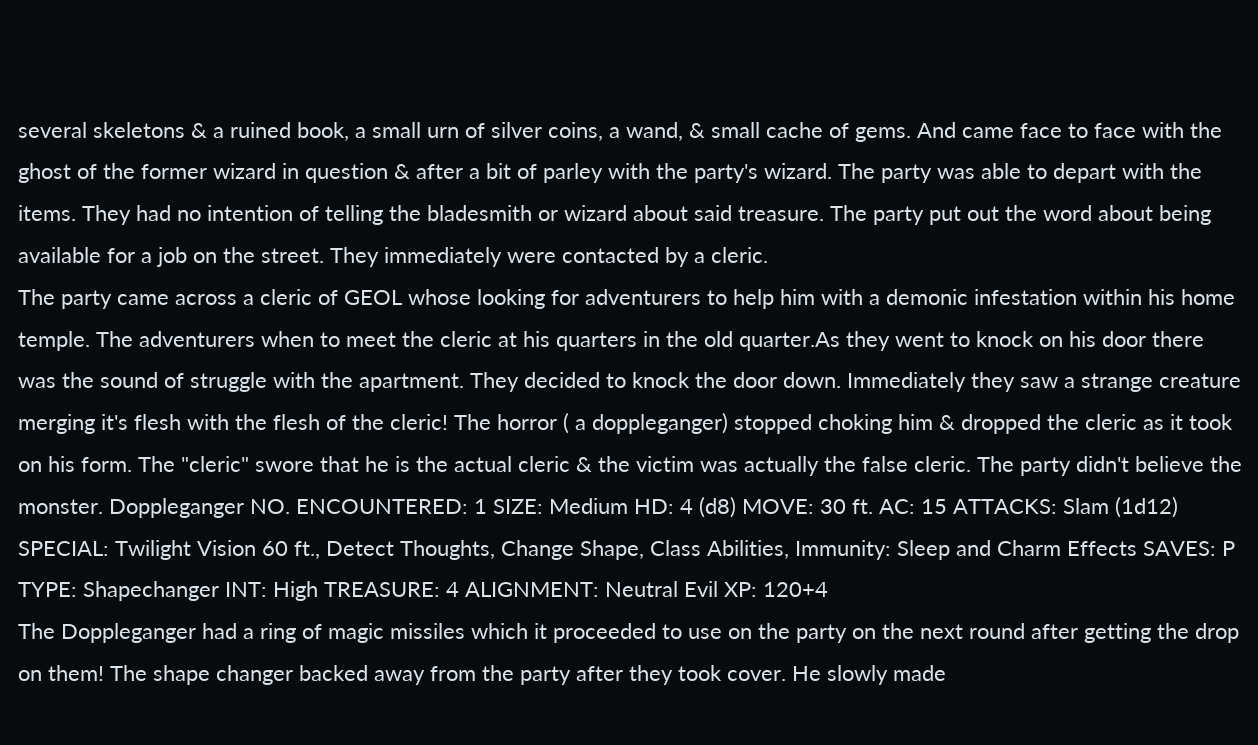several skeletons & a ruined book, a small urn of silver coins, a wand, & small cache of gems. And came face to face with the ghost of the former wizard in question & after a bit of parley with the party's wizard. The party was able to depart with the items. They had no intention of telling the bladesmith or wizard about said treasure. The party put out the word about being available for a job on the street. They immediately were contacted by a cleric.
The party came across a cleric of GEOL whose looking for adventurers to help him with a demonic infestation within his home temple. The adventurers when to meet the cleric at his quarters in the old quarter.As they went to knock on his door there was the sound of struggle with the apartment. They decided to knock the door down. Immediately they saw a strange creature merging it's flesh with the flesh of the cleric! The horror ( a doppleganger) stopped choking him & dropped the cleric as it took on his form. The "cleric" swore that he is the actual cleric & the victim was actually the false cleric. The party didn't believe the monster. Doppleganger NO. ENCOUNTERED: 1 SIZE: Medium HD: 4 (d8) MOVE: 30 ft. AC: 15 ATTACKS: Slam (1d12) SPECIAL: Twilight Vision 60 ft., Detect Thoughts, Change Shape, Class Abilities, Immunity: Sleep and Charm Effects SAVES: P TYPE: Shapechanger INT: High TREASURE: 4 ALIGNMENT: Neutral Evil XP: 120+4
The Doppleganger had a ring of magic missiles which it proceeded to use on the party on the next round after getting the drop on them! The shape changer backed away from the party after they took cover. He slowly made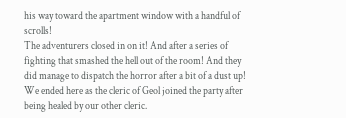his way toward the apartment window with a handful of scrolls!
The adventurers closed in on it! And after a series of fighting that smashed the hell out of the room! And they did manage to dispatch the horror after a bit of a dust up! We ended here as the cleric of Geol joined the party after being healed by our other cleric.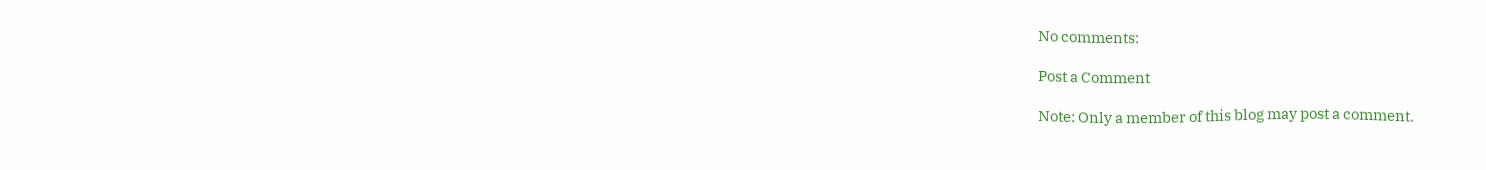No comments:

Post a Comment

Note: Only a member of this blog may post a comment.